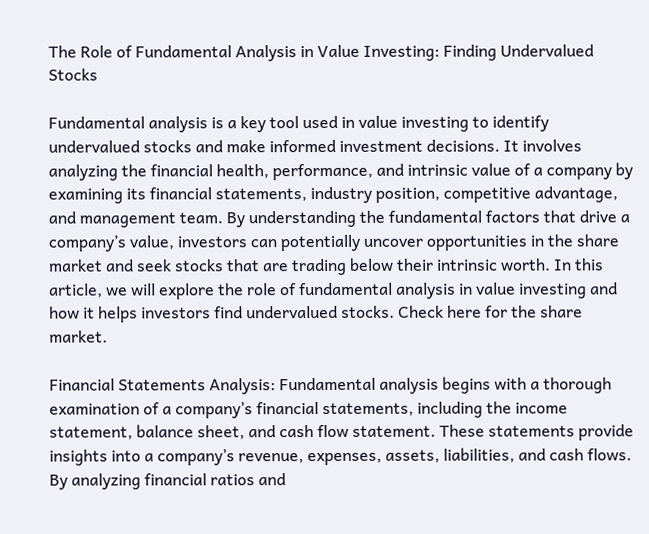The Role of Fundamental Analysis in Value Investing: Finding Undervalued Stocks

Fundamental analysis is a key tool used in value investing to identify undervalued stocks and make informed investment decisions. It involves analyzing the financial health, performance, and intrinsic value of a company by examining its financial statements, industry position, competitive advantage, and management team. By understanding the fundamental factors that drive a company’s value, investors can potentially uncover opportunities in the share market and seek stocks that are trading below their intrinsic worth. In this article, we will explore the role of fundamental analysis in value investing and how it helps investors find undervalued stocks. Check here for the share market.

Financial Statements Analysis: Fundamental analysis begins with a thorough examination of a company’s financial statements, including the income statement, balance sheet, and cash flow statement. These statements provide insights into a company’s revenue, expenses, assets, liabilities, and cash flows. By analyzing financial ratios and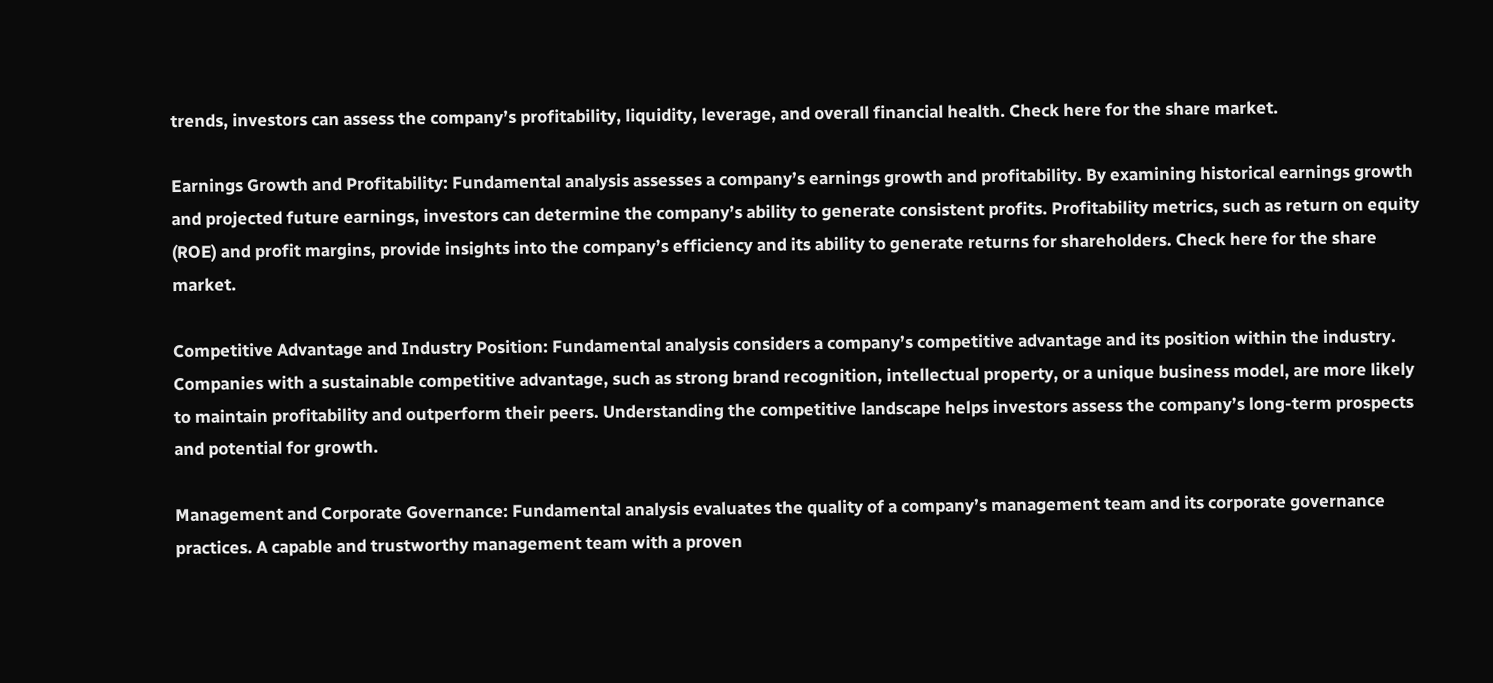trends, investors can assess the company’s profitability, liquidity, leverage, and overall financial health. Check here for the share market.

Earnings Growth and Profitability: Fundamental analysis assesses a company’s earnings growth and profitability. By examining historical earnings growth and projected future earnings, investors can determine the company’s ability to generate consistent profits. Profitability metrics, such as return on equity (ROE) and profit margins, provide insights into the company’s efficiency and its ability to generate returns for shareholders. Check here for the share market.

Competitive Advantage and Industry Position: Fundamental analysis considers a company’s competitive advantage and its position within the industry. Companies with a sustainable competitive advantage, such as strong brand recognition, intellectual property, or a unique business model, are more likely to maintain profitability and outperform their peers. Understanding the competitive landscape helps investors assess the company’s long-term prospects and potential for growth.

Management and Corporate Governance: Fundamental analysis evaluates the quality of a company’s management team and its corporate governance practices. A capable and trustworthy management team with a proven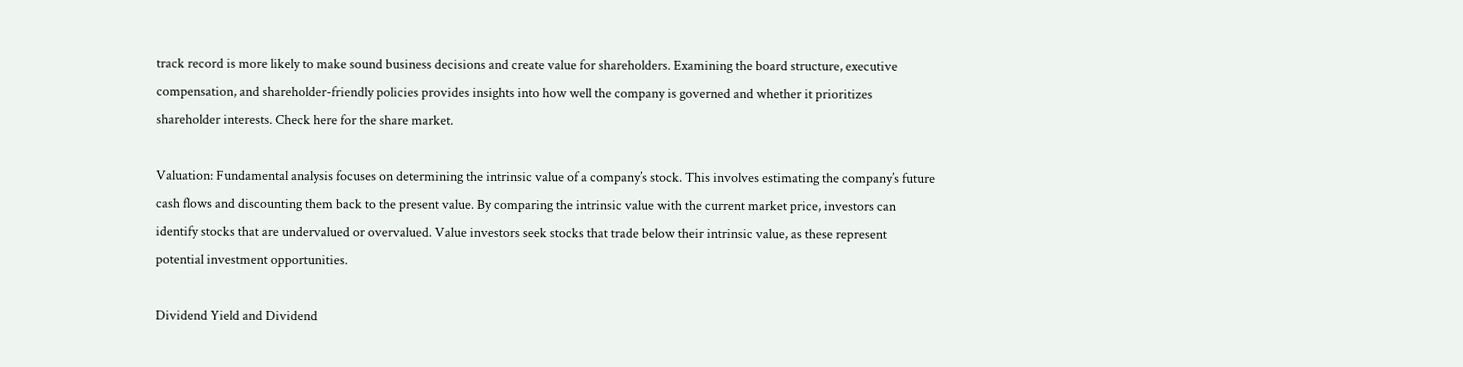track record is more likely to make sound business decisions and create value for shareholders. Examining the board structure, executive compensation, and shareholder-friendly policies provides insights into how well the company is governed and whether it prioritizes shareholder interests. Check here for the share market.

Valuation: Fundamental analysis focuses on determining the intrinsic value of a company’s stock. This involves estimating the company’s future cash flows and discounting them back to the present value. By comparing the intrinsic value with the current market price, investors can identify stocks that are undervalued or overvalued. Value investors seek stocks that trade below their intrinsic value, as these represent potential investment opportunities.

Dividend Yield and Dividend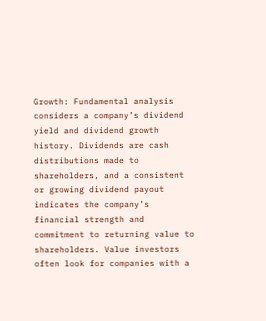Growth: Fundamental analysis considers a company’s dividend yield and dividend growth history. Dividends are cash distributions made to shareholders, and a consistent or growing dividend payout indicates the company’s financial strength and commitment to returning value to shareholders. Value investors often look for companies with a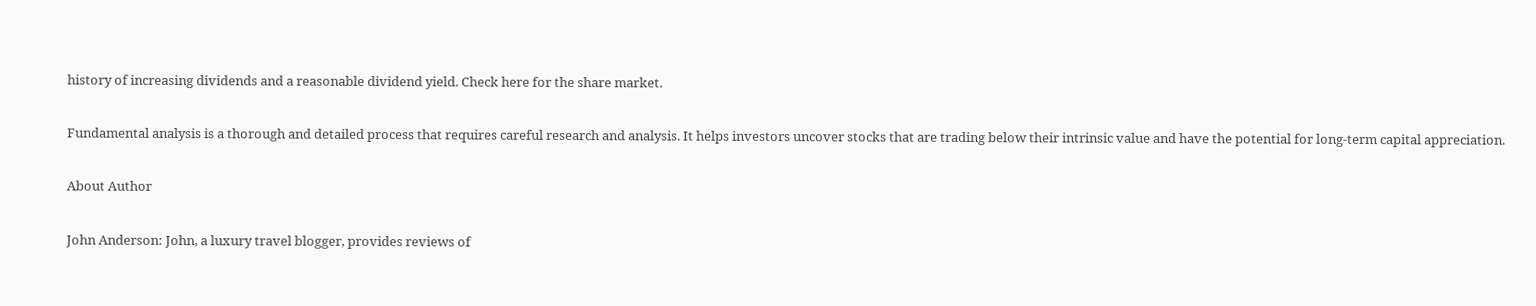history of increasing dividends and a reasonable dividend yield. Check here for the share market.

Fundamental analysis is a thorough and detailed process that requires careful research and analysis. It helps investors uncover stocks that are trading below their intrinsic value and have the potential for long-term capital appreciation.

About Author

John Anderson: John, a luxury travel blogger, provides reviews of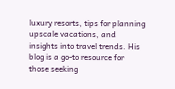luxury resorts, tips for planning upscale vacations, and insights into travel trends. His blog is a go-to resource for those seeking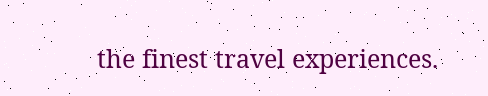the finest travel experiences.